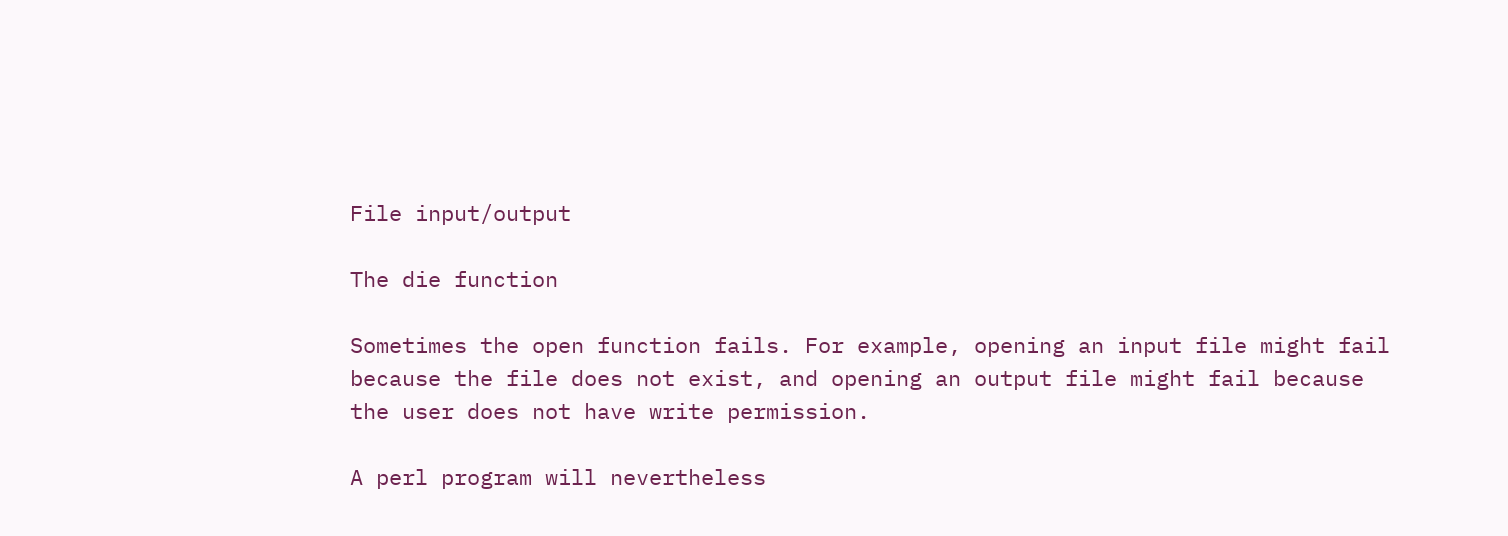File input/output

The die function

Sometimes the open function fails. For example, opening an input file might fail because the file does not exist, and opening an output file might fail because the user does not have write permission.

A perl program will nevertheless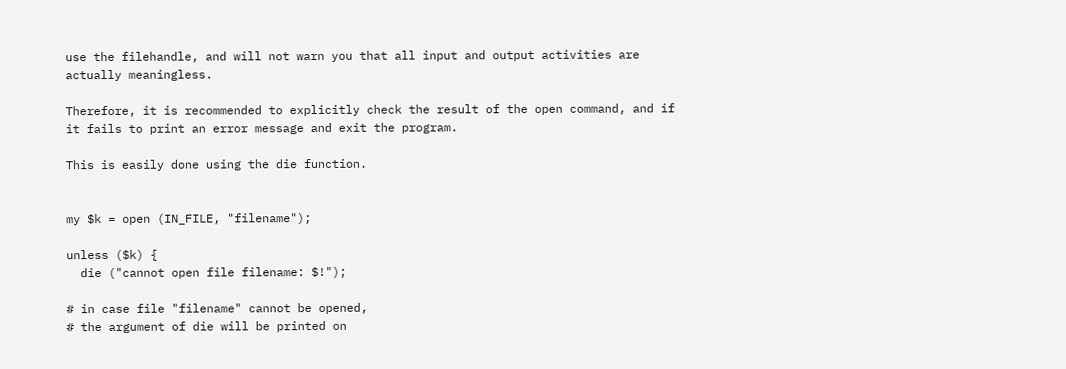use the filehandle, and will not warn you that all input and output activities are actually meaningless.

Therefore, it is recommended to explicitly check the result of the open command, and if it fails to print an error message and exit the program.

This is easily done using the die function.


my $k = open (IN_FILE, "filename");

unless ($k) {
  die ("cannot open file filename: $!");

# in case file "filename" cannot be opened,
# the argument of die will be printed on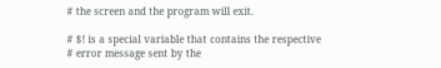# the screen and the program will exit.

# $! is a special variable that contains the respective
# error message sent by the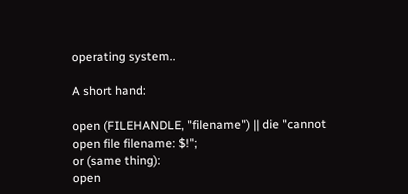operating system..

A short hand:

open (FILEHANDLE, "filename") || die "cannot open file filename: $!";
or (same thing):
open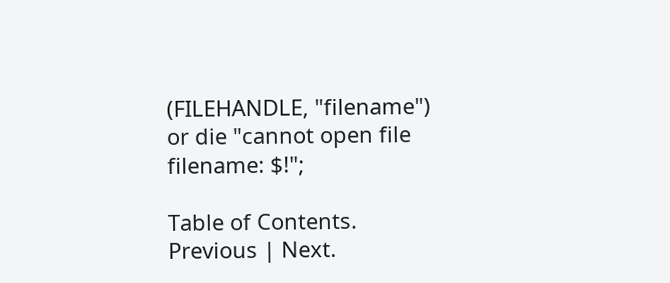(FILEHANDLE, "filename") or die "cannot open file filename: $!";

Table of Contents.
Previous | Next.